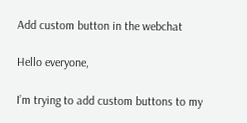Add custom button in the webchat

Hello everyone,

I’m trying to add custom buttons to my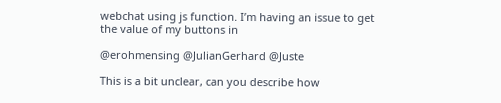webchat using js function. I’m having an issue to get the value of my buttons in

@erohmensing @JulianGerhard @Juste

This is a bit unclear, can you describe how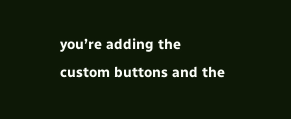you’re adding the custom buttons and the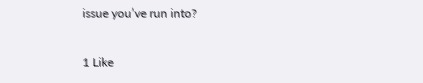issue you’ve run into?

1 Like